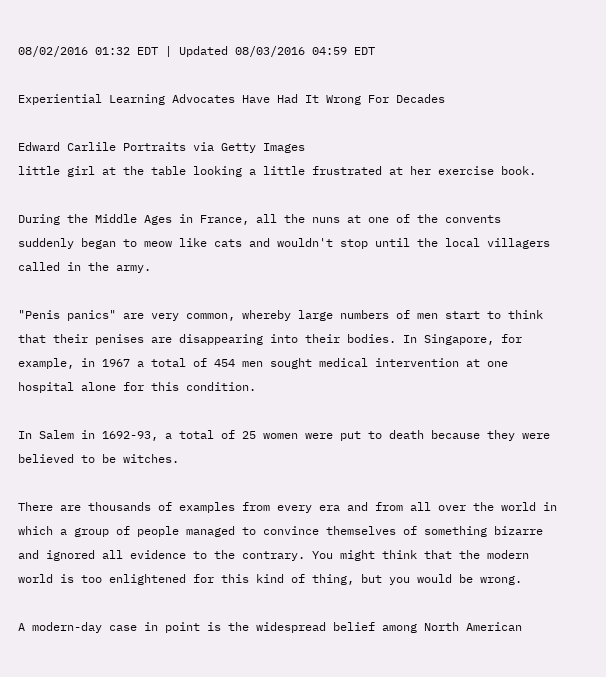08/02/2016 01:32 EDT | Updated 08/03/2016 04:59 EDT

Experiential Learning Advocates Have Had It Wrong For Decades

Edward Carlile Portraits via Getty Images
little girl at the table looking a little frustrated at her exercise book.

During the Middle Ages in France, all the nuns at one of the convents suddenly began to meow like cats and wouldn't stop until the local villagers called in the army.

"Penis panics" are very common, whereby large numbers of men start to think that their penises are disappearing into their bodies. In Singapore, for example, in 1967 a total of 454 men sought medical intervention at one hospital alone for this condition.

In Salem in 1692-93, a total of 25 women were put to death because they were believed to be witches.

There are thousands of examples from every era and from all over the world in which a group of people managed to convince themselves of something bizarre and ignored all evidence to the contrary. You might think that the modern world is too enlightened for this kind of thing, but you would be wrong.

A modern-day case in point is the widespread belief among North American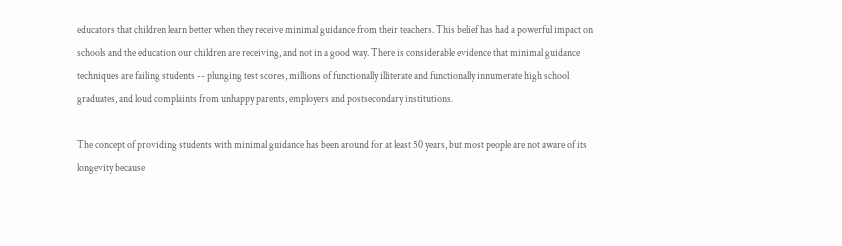educators that children learn better when they receive minimal guidance from their teachers. This belief has had a powerful impact on schools and the education our children are receiving, and not in a good way. There is considerable evidence that minimal guidance techniques are failing students -- plunging test scores, millions of functionally illiterate and functionally innumerate high school graduates, and loud complaints from unhappy parents, employers and postsecondary institutions.

The concept of providing students with minimal guidance has been around for at least 50 years, but most people are not aware of its longevity because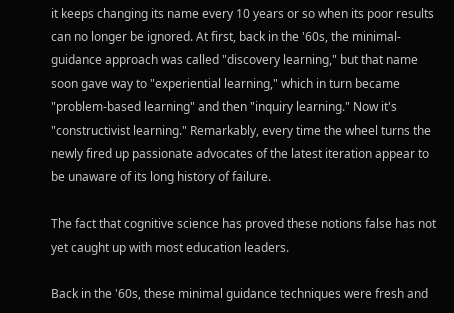it keeps changing its name every 10 years or so when its poor results can no longer be ignored. At first, back in the '60s, the minimal-guidance approach was called "discovery learning," but that name soon gave way to "experiential learning," which in turn became "problem-based learning" and then "inquiry learning." Now it's "constructivist learning." Remarkably, every time the wheel turns the newly fired up passionate advocates of the latest iteration appear to be unaware of its long history of failure.

The fact that cognitive science has proved these notions false has not yet caught up with most education leaders.

Back in the '60s, these minimal guidance techniques were fresh and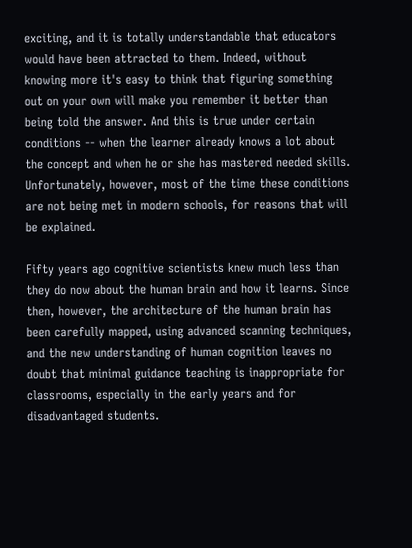exciting, and it is totally understandable that educators would have been attracted to them. Indeed, without knowing more it's easy to think that figuring something out on your own will make you remember it better than being told the answer. And this is true under certain conditions -- when the learner already knows a lot about the concept and when he or she has mastered needed skills. Unfortunately, however, most of the time these conditions are not being met in modern schools, for reasons that will be explained.

Fifty years ago cognitive scientists knew much less than they do now about the human brain and how it learns. Since then, however, the architecture of the human brain has been carefully mapped, using advanced scanning techniques, and the new understanding of human cognition leaves no doubt that minimal guidance teaching is inappropriate for classrooms, especially in the early years and for disadvantaged students.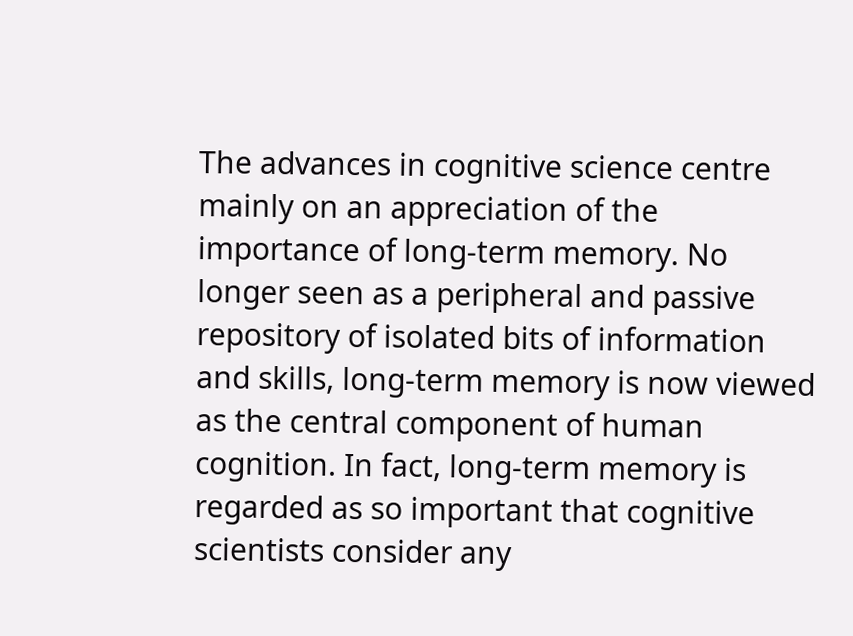The advances in cognitive science centre mainly on an appreciation of the importance of long-term memory. No longer seen as a peripheral and passive repository of isolated bits of information and skills, long-term memory is now viewed as the central component of human cognition. In fact, long-term memory is regarded as so important that cognitive scientists consider any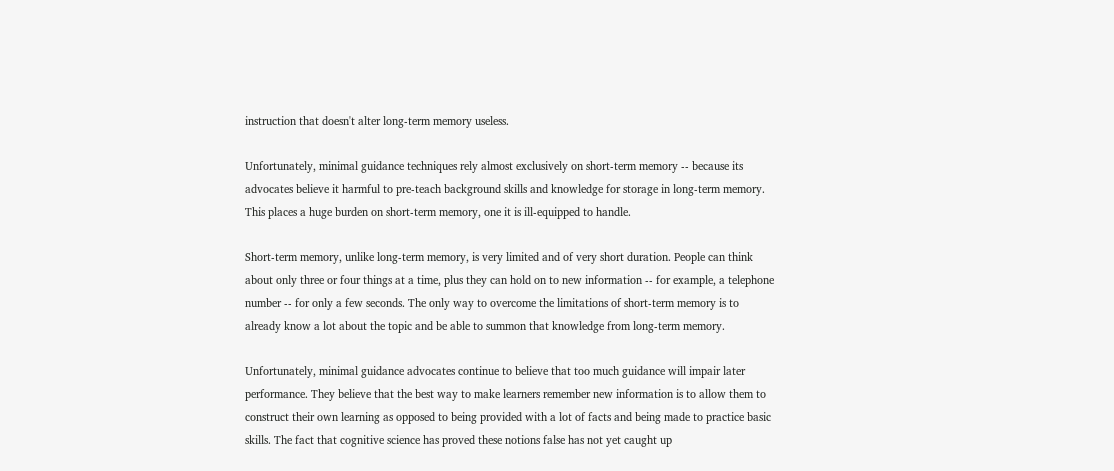instruction that doesn't alter long-term memory useless.

Unfortunately, minimal guidance techniques rely almost exclusively on short-term memory -- because its advocates believe it harmful to pre-teach background skills and knowledge for storage in long-term memory. This places a huge burden on short-term memory, one it is ill-equipped to handle.

Short-term memory, unlike long-term memory, is very limited and of very short duration. People can think about only three or four things at a time, plus they can hold on to new information -- for example, a telephone number -- for only a few seconds. The only way to overcome the limitations of short-term memory is to already know a lot about the topic and be able to summon that knowledge from long-term memory.

Unfortunately, minimal guidance advocates continue to believe that too much guidance will impair later performance. They believe that the best way to make learners remember new information is to allow them to construct their own learning as opposed to being provided with a lot of facts and being made to practice basic skills. The fact that cognitive science has proved these notions false has not yet caught up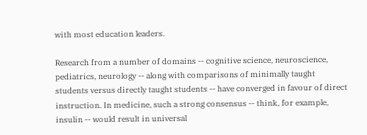with most education leaders.

Research from a number of domains -- cognitive science, neuroscience, pediatrics, neurology -- along with comparisons of minimally taught students versus directly taught students -- have converged in favour of direct instruction. In medicine, such a strong consensus -- think, for example, insulin -- would result in universal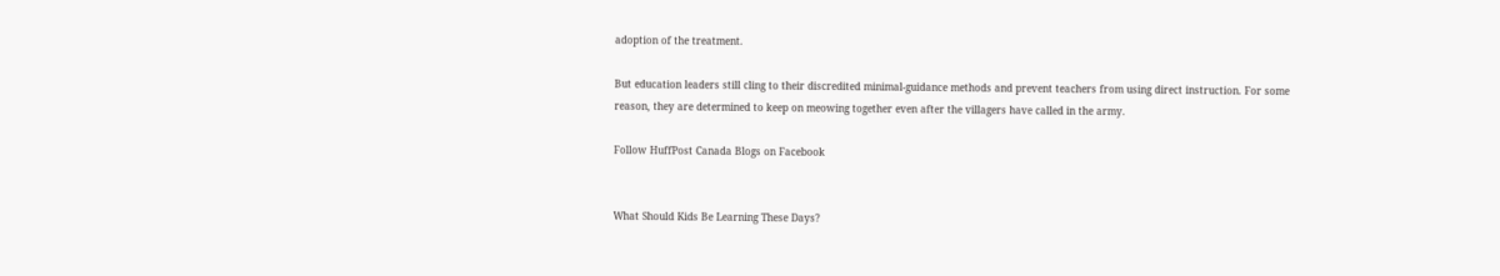adoption of the treatment.

But education leaders still cling to their discredited minimal-guidance methods and prevent teachers from using direct instruction. For some reason, they are determined to keep on meowing together even after the villagers have called in the army.

Follow HuffPost Canada Blogs on Facebook


What Should Kids Be Learning These Days?